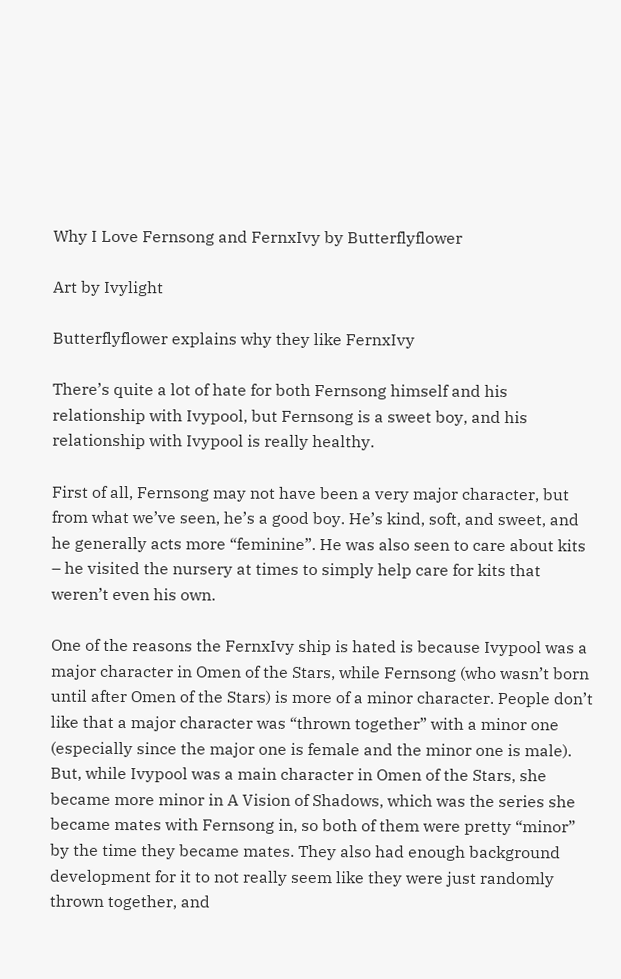Why I Love Fernsong and FernxIvy by Butterflyflower

Art by Ivylight

Butterflyflower explains why they like FernxIvy

There’s quite a lot of hate for both Fernsong himself and his relationship with Ivypool, but Fernsong is a sweet boy, and his relationship with Ivypool is really healthy.

First of all, Fernsong may not have been a very major character, but from what we’ve seen, he’s a good boy. He’s kind, soft, and sweet, and he generally acts more “feminine”. He was also seen to care about kits – he visited the nursery at times to simply help care for kits that weren’t even his own.

One of the reasons the FernxIvy ship is hated is because Ivypool was a major character in Omen of the Stars, while Fernsong (who wasn’t born until after Omen of the Stars) is more of a minor character. People don’t like that a major character was “thrown together” with a minor one (especially since the major one is female and the minor one is male). But, while Ivypool was a main character in Omen of the Stars, she became more minor in A Vision of Shadows, which was the series she became mates with Fernsong in, so both of them were pretty “minor” by the time they became mates. They also had enough background development for it to not really seem like they were just randomly thrown together, and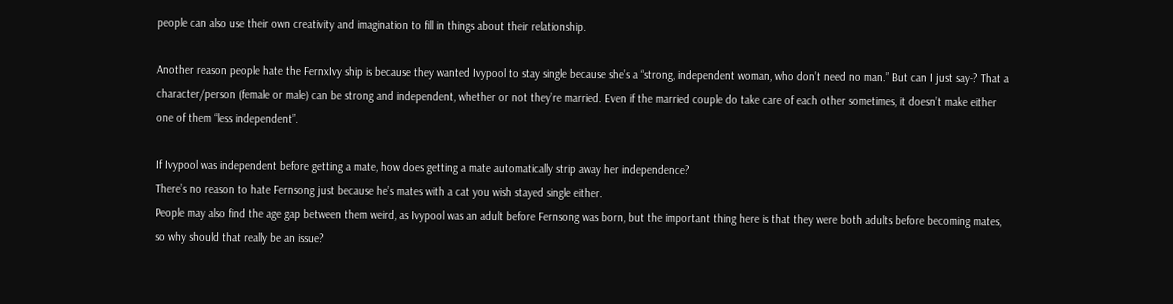people can also use their own creativity and imagination to fill in things about their relationship.

Another reason people hate the FernxIvy ship is because they wanted Ivypool to stay single because she’s a “strong, independent woman, who don’t need no man.” But can I just say-? That a character/person (female or male) can be strong and independent, whether or not they’re married. Even if the married couple do take care of each other sometimes, it doesn’t make either one of them “less independent”.

If Ivypool was independent before getting a mate, how does getting a mate automatically strip away her independence?
There’s no reason to hate Fernsong just because he’s mates with a cat you wish stayed single either.
People may also find the age gap between them weird, as Ivypool was an adult before Fernsong was born, but the important thing here is that they were both adults before becoming mates, so why should that really be an issue?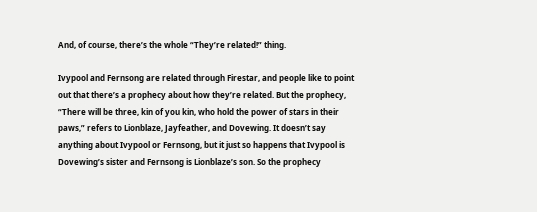And, of course, there’s the whole “They’re related!” thing.

Ivypool and Fernsong are related through Firestar, and people like to point out that there’s a prophecy about how they’re related. But the prophecy, “There will be three, kin of you kin, who hold the power of stars in their paws,” refers to Lionblaze, Jayfeather, and Dovewing. It doesn’t say anything about Ivypool or Fernsong, but it just so happens that Ivypool is Dovewing’s sister and Fernsong is Lionblaze’s son. So the prophecy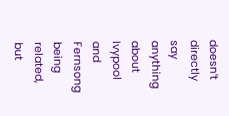doesn’t directly say anything about Ivypool and Fernsong being related, but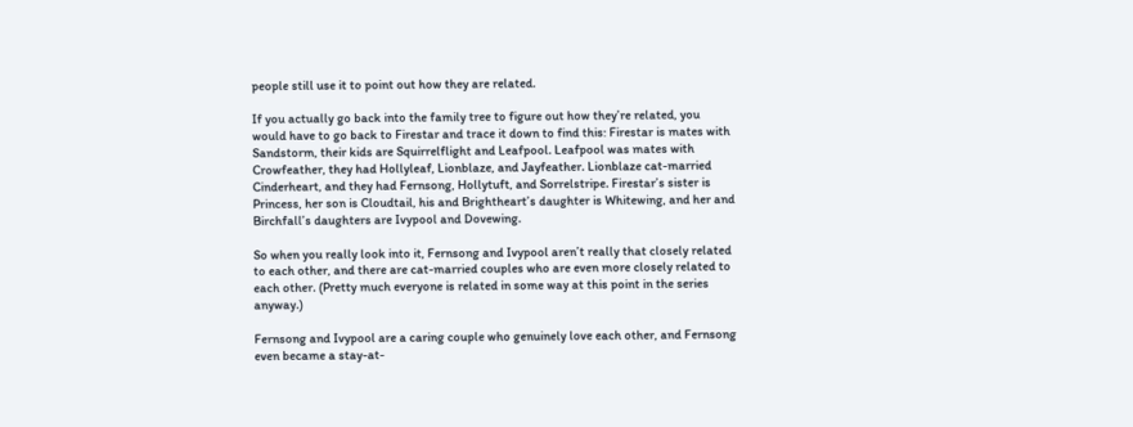people still use it to point out how they are related.

If you actually go back into the family tree to figure out how they’re related, you would have to go back to Firestar and trace it down to find this: Firestar is mates with Sandstorm, their kids are Squirrelflight and Leafpool. Leafpool was mates with Crowfeather, they had Hollyleaf, Lionblaze, and Jayfeather. Lionblaze cat-married Cinderheart, and they had Fernsong, Hollytuft, and Sorrelstripe. Firestar’s sister is Princess, her son is Cloudtail, his and Brightheart’s daughter is Whitewing, and her and Birchfall’s daughters are Ivypool and Dovewing.

So when you really look into it, Fernsong and Ivypool aren’t really that closely related to each other, and there are cat-married couples who are even more closely related to each other. (Pretty much everyone is related in some way at this point in the series anyway.)

Fernsong and Ivypool are a caring couple who genuinely love each other, and Fernsong even became a stay-at-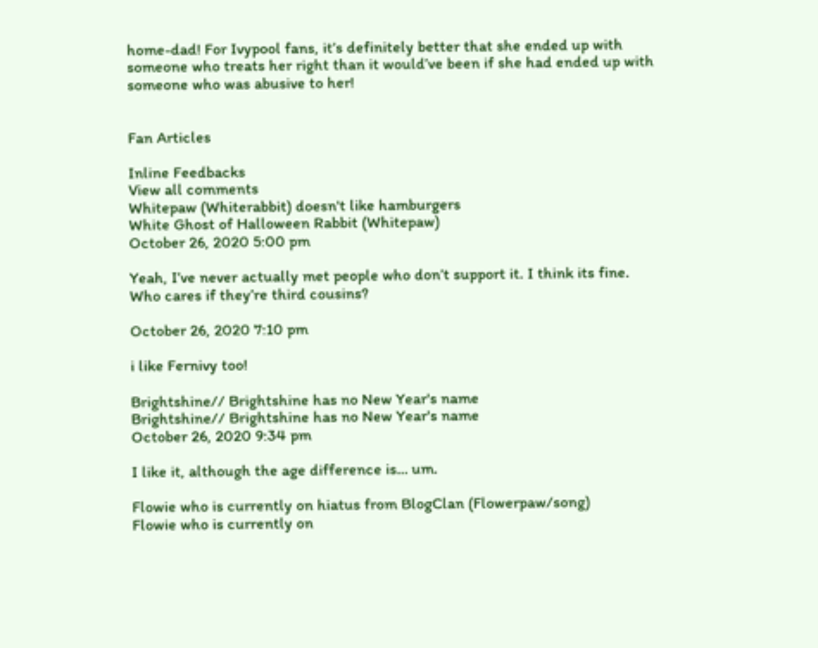home-dad! For Ivypool fans, it’s definitely better that she ended up with someone who treats her right than it would’ve been if she had ended up with someone who was abusive to her!


Fan Articles

Inline Feedbacks
View all comments
Whitepaw (Whiterabbit) doesn't like hamburgers
White Ghost of Halloween Rabbit (Whitepaw)
October 26, 2020 5:00 pm

Yeah, I’ve never actually met people who don’t support it. I think its fine. Who cares if they’re third cousins?

October 26, 2020 7:10 pm

i like Fernivy too!

Brightshine// Brightshine has no New Year's name
Brightshine// Brightshine has no New Year's name
October 26, 2020 9:34 pm

I like it, although the age difference is… um.

Flowie who is currently on hiatus from BlogClan (Flowerpaw/song)
Flowie who is currently on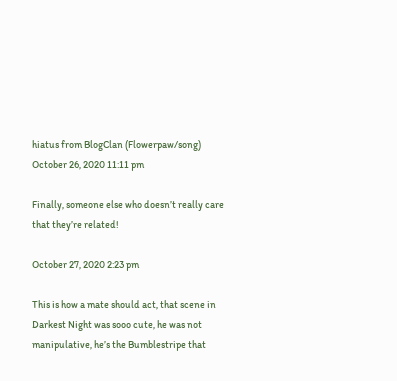hiatus from BlogClan (Flowerpaw/song)
October 26, 2020 11:11 pm

Finally, someone else who doesn’t really care that they’re related!

October 27, 2020 2:23 pm

This is how a mate should act, that scene in Darkest Night was sooo cute, he was not manipulative, he’s the Bumblestripe that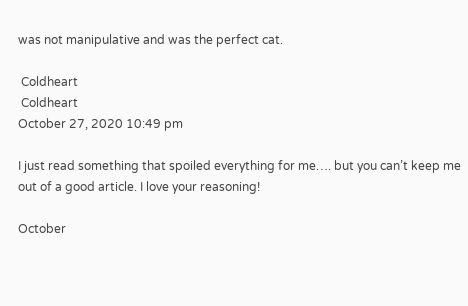was not manipulative and was the perfect cat.

 Coldheart
 Coldheart
October 27, 2020 10:49 pm

I just read something that spoiled everything for me…. but you can’t keep me out of a good article. I love your reasoning!

October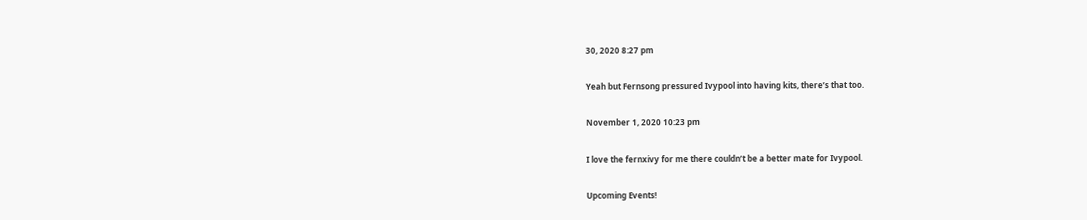30, 2020 8:27 pm

Yeah but Fernsong pressured Ivypool into having kits, there’s that too.

November 1, 2020 10:23 pm

I love the fernxivy for me there couldn’t be a better mate for Ivypool.

Upcoming Events!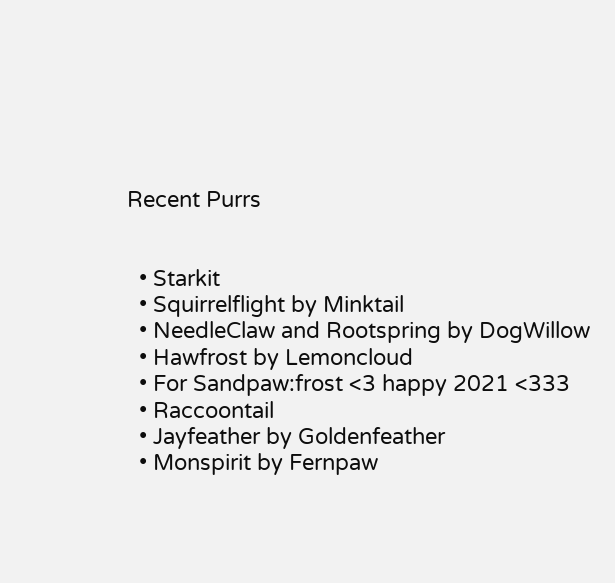Recent Purrs


  • Starkit
  • Squirrelflight by Minktail
  • NeedleClaw and Rootspring by DogWillow
  • Hawfrost by Lemoncloud
  • For Sandpaw:frost <3 happy 2021 <333
  • Raccoontail
  • Jayfeather by Goldenfeather
  • Monspirit by Fernpaw